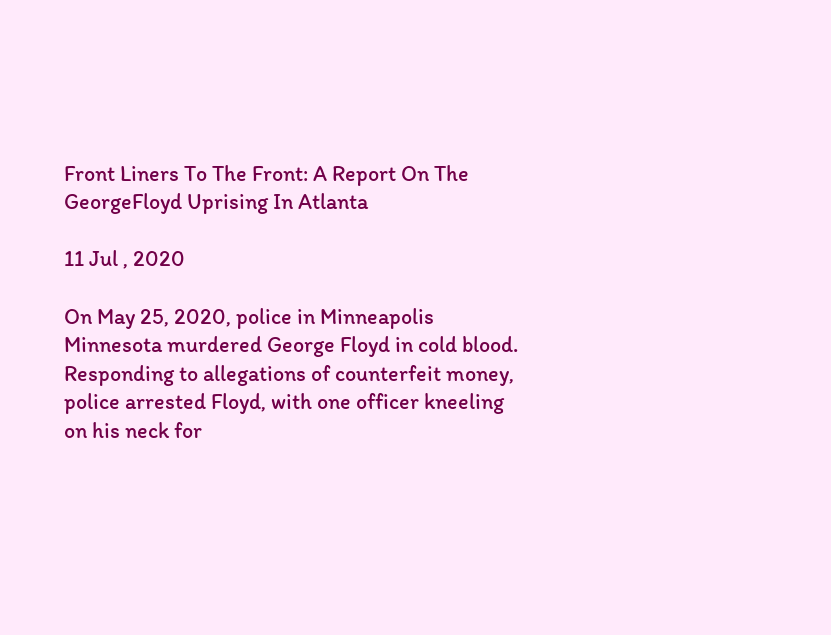Front Liners To The Front: A Report On The GeorgeFloyd Uprising In Atlanta

11 Jul , 2020

On May 25, 2020, police in Minneapolis Minnesota murdered George Floyd in cold blood. Responding to allegations of counterfeit money, police arrested Floyd, with one officer kneeling on his neck for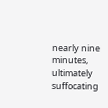nearly nine minutes, ultimately suffocating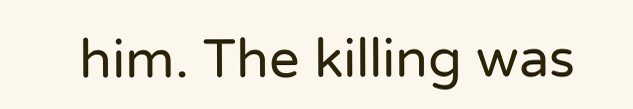him. The killing was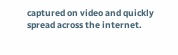captured on video and quickly spread across the internet.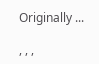Originally ...

, , ,